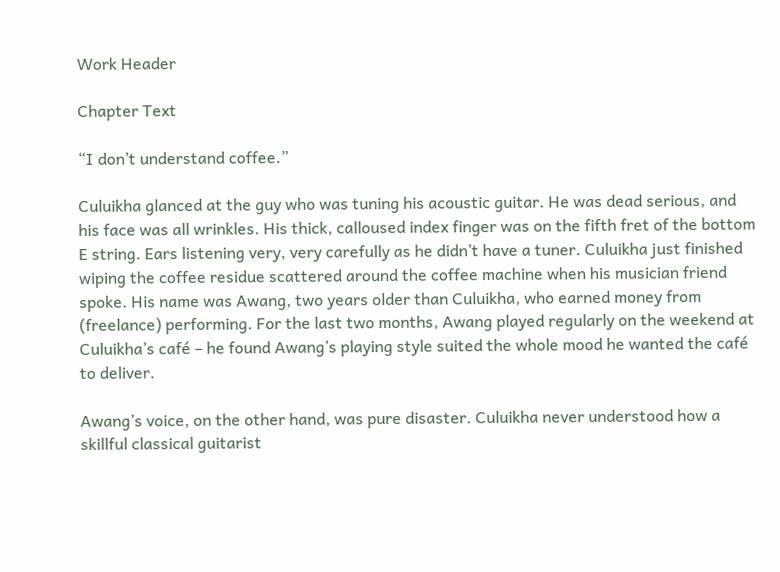Work Header

Chapter Text

“I don’t understand coffee.”

Culuikha glanced at the guy who was tuning his acoustic guitar. He was dead serious, and his face was all wrinkles. His thick, calloused index finger was on the fifth fret of the bottom E string. Ears listening very, very carefully as he didn’t have a tuner. Culuikha just finished wiping the coffee residue scattered around the coffee machine when his musician friend spoke. His name was Awang, two years older than Culuikha, who earned money from (freelance) performing. For the last two months, Awang played regularly on the weekend at Culuikha’s café – he found Awang’s playing style suited the whole mood he wanted the café to deliver.

Awang’s voice, on the other hand, was pure disaster. Culuikha never understood how a skillful classical guitarist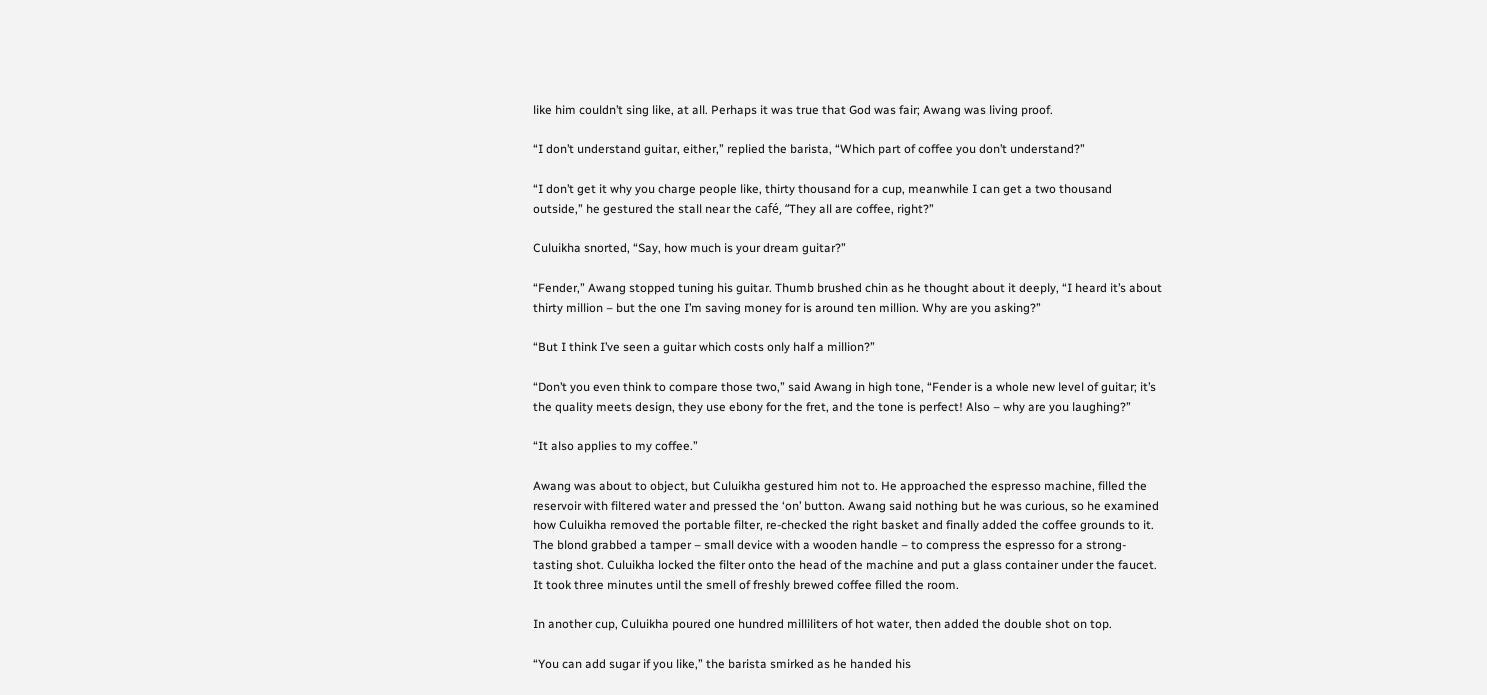like him couldn’t sing like, at all. Perhaps it was true that God was fair; Awang was living proof.

“I don’t understand guitar, either,” replied the barista, “Which part of coffee you don’t understand?”

“I don’t get it why you charge people like, thirty thousand for a cup, meanwhile I can get a two thousand outside,” he gestured the stall near the café, “They all are coffee, right?”

Culuikha snorted, “Say, how much is your dream guitar?”

“Fender,” Awang stopped tuning his guitar. Thumb brushed chin as he thought about it deeply, “I heard it’s about thirty million – but the one I’m saving money for is around ten million. Why are you asking?”

“But I think I’ve seen a guitar which costs only half a million?”

“Don’t you even think to compare those two,” said Awang in high tone, “Fender is a whole new level of guitar; it’s the quality meets design, they use ebony for the fret, and the tone is perfect! Also – why are you laughing?”

“It also applies to my coffee.”

Awang was about to object, but Culuikha gestured him not to. He approached the espresso machine, filled the reservoir with filtered water and pressed the ‘on’ button. Awang said nothing but he was curious, so he examined how Culuikha removed the portable filter, re-checked the right basket and finally added the coffee grounds to it. The blond grabbed a tamper – small device with a wooden handle – to compress the espresso for a strong-tasting shot. Culuikha locked the filter onto the head of the machine and put a glass container under the faucet. It took three minutes until the smell of freshly brewed coffee filled the room.

In another cup, Culuikha poured one hundred milliliters of hot water, then added the double shot on top.

“You can add sugar if you like,” the barista smirked as he handed his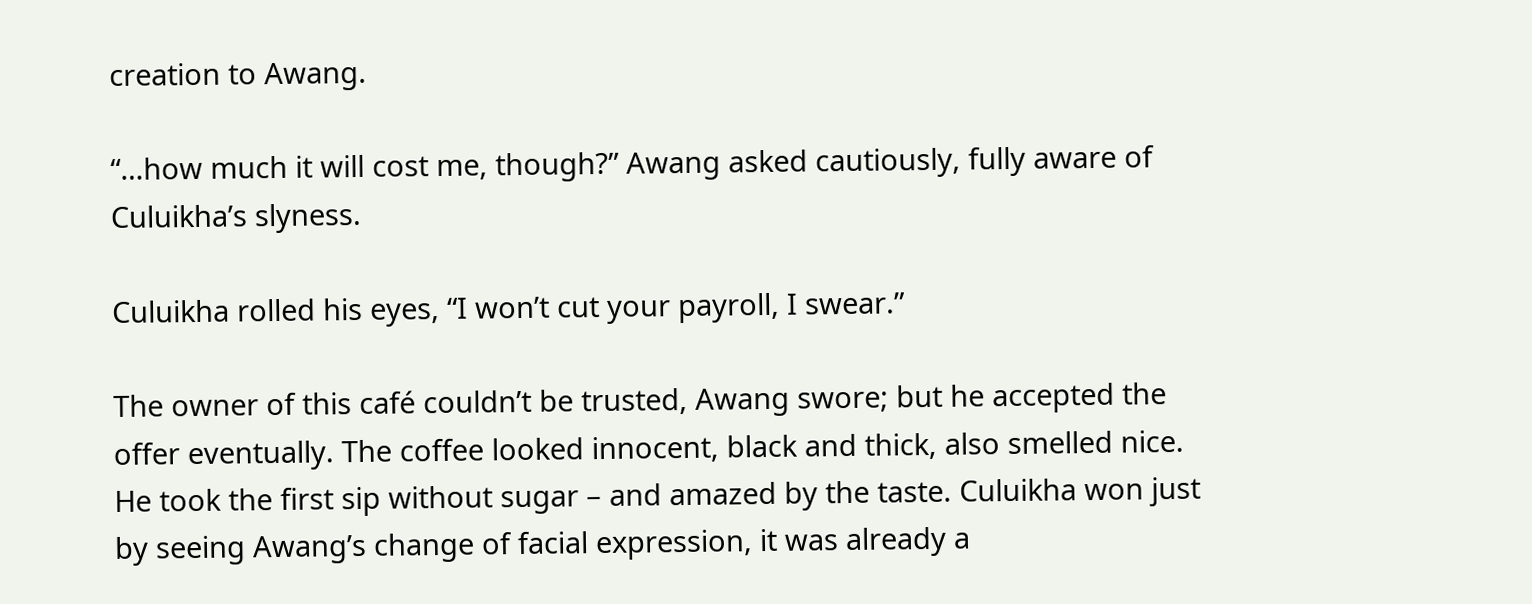creation to Awang.

“…how much it will cost me, though?” Awang asked cautiously, fully aware of Culuikha’s slyness.

Culuikha rolled his eyes, “I won’t cut your payroll, I swear.”

The owner of this café couldn’t be trusted, Awang swore; but he accepted the offer eventually. The coffee looked innocent, black and thick, also smelled nice. He took the first sip without sugar – and amazed by the taste. Culuikha won just by seeing Awang’s change of facial expression, it was already a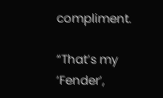compliment.

“That’s my ‘Fender’,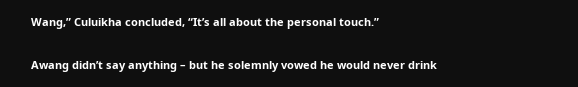Wang,” Culuikha concluded, “It’s all about the personal touch.”

Awang didn’t say anything – but he solemnly vowed he would never drink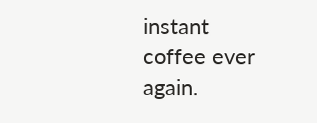instant coffee ever again.